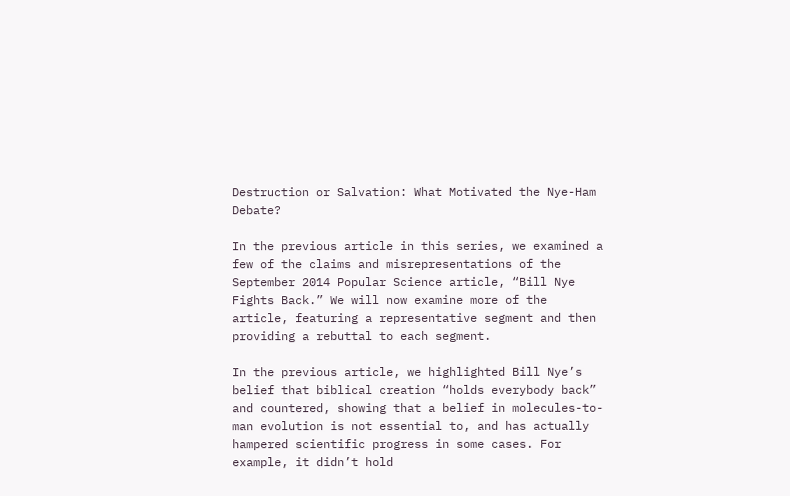Destruction or Salvation: What Motivated the Nye-Ham Debate?

In the previous article in this series, we examined a few of the claims and misrepresentations of the September 2014 Popular Science article, “Bill Nye Fights Back.” We will now examine more of the article, featuring a representative segment and then providing a rebuttal to each segment.

In the previous article, we highlighted Bill Nye’s belief that biblical creation “holds everybody back” and countered, showing that a belief in molecules-to-man evolution is not essential to, and has actually hampered scientific progress in some cases. For example, it didn’t hold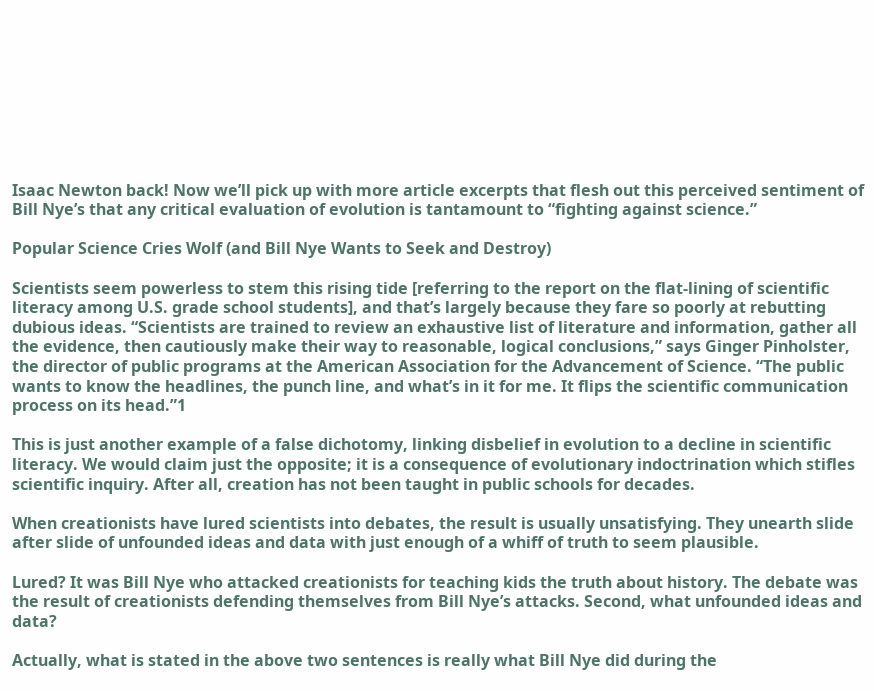Isaac Newton back! Now we’ll pick up with more article excerpts that flesh out this perceived sentiment of Bill Nye’s that any critical evaluation of evolution is tantamount to “fighting against science.”

Popular Science Cries Wolf (and Bill Nye Wants to Seek and Destroy)

Scientists seem powerless to stem this rising tide [referring to the report on the flat-lining of scientific literacy among U.S. grade school students], and that’s largely because they fare so poorly at rebutting dubious ideas. “Scientists are trained to review an exhaustive list of literature and information, gather all the evidence, then cautiously make their way to reasonable, logical conclusions,” says Ginger Pinholster, the director of public programs at the American Association for the Advancement of Science. “The public wants to know the headlines, the punch line, and what’s in it for me. It flips the scientific communication process on its head.”1

This is just another example of a false dichotomy, linking disbelief in evolution to a decline in scientific literacy. We would claim just the opposite; it is a consequence of evolutionary indoctrination which stifles scientific inquiry. After all, creation has not been taught in public schools for decades.

When creationists have lured scientists into debates, the result is usually unsatisfying. They unearth slide after slide of unfounded ideas and data with just enough of a whiff of truth to seem plausible.

Lured? It was Bill Nye who attacked creationists for teaching kids the truth about history. The debate was the result of creationists defending themselves from Bill Nye’s attacks. Second, what unfounded ideas and data?

Actually, what is stated in the above two sentences is really what Bill Nye did during the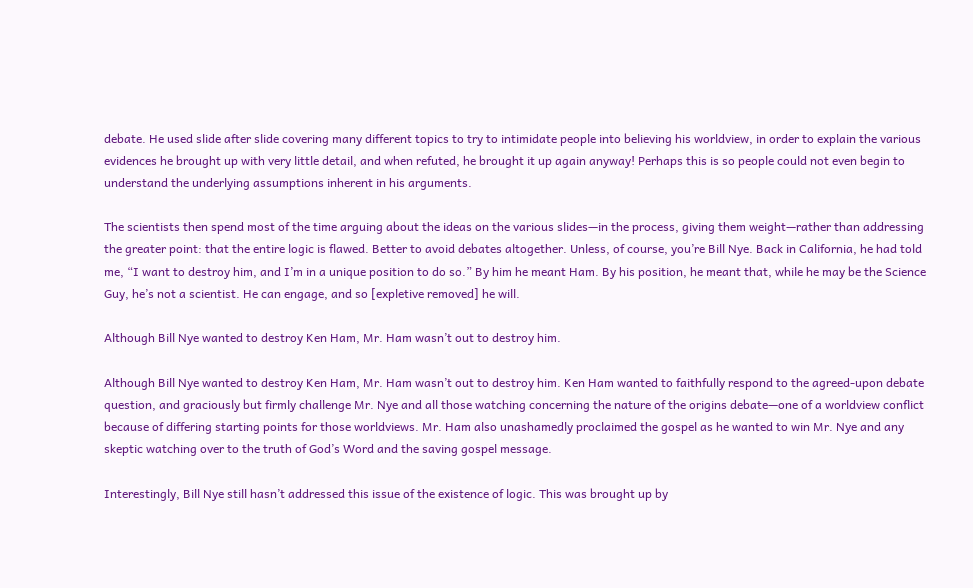debate. He used slide after slide covering many different topics to try to intimidate people into believing his worldview, in order to explain the various evidences he brought up with very little detail, and when refuted, he brought it up again anyway! Perhaps this is so people could not even begin to understand the underlying assumptions inherent in his arguments.

The scientists then spend most of the time arguing about the ideas on the various slides—in the process, giving them weight—rather than addressing the greater point: that the entire logic is flawed. Better to avoid debates altogether. Unless, of course, you’re Bill Nye. Back in California, he had told me, “I want to destroy him, and I’m in a unique position to do so.” By him he meant Ham. By his position, he meant that, while he may be the Science Guy, he’s not a scientist. He can engage, and so [expletive removed] he will.

Although Bill Nye wanted to destroy Ken Ham, Mr. Ham wasn’t out to destroy him.

Although Bill Nye wanted to destroy Ken Ham, Mr. Ham wasn’t out to destroy him. Ken Ham wanted to faithfully respond to the agreed-upon debate question, and graciously but firmly challenge Mr. Nye and all those watching concerning the nature of the origins debate—one of a worldview conflict because of differing starting points for those worldviews. Mr. Ham also unashamedly proclaimed the gospel as he wanted to win Mr. Nye and any skeptic watching over to the truth of God’s Word and the saving gospel message.

Interestingly, Bill Nye still hasn’t addressed this issue of the existence of logic. This was brought up by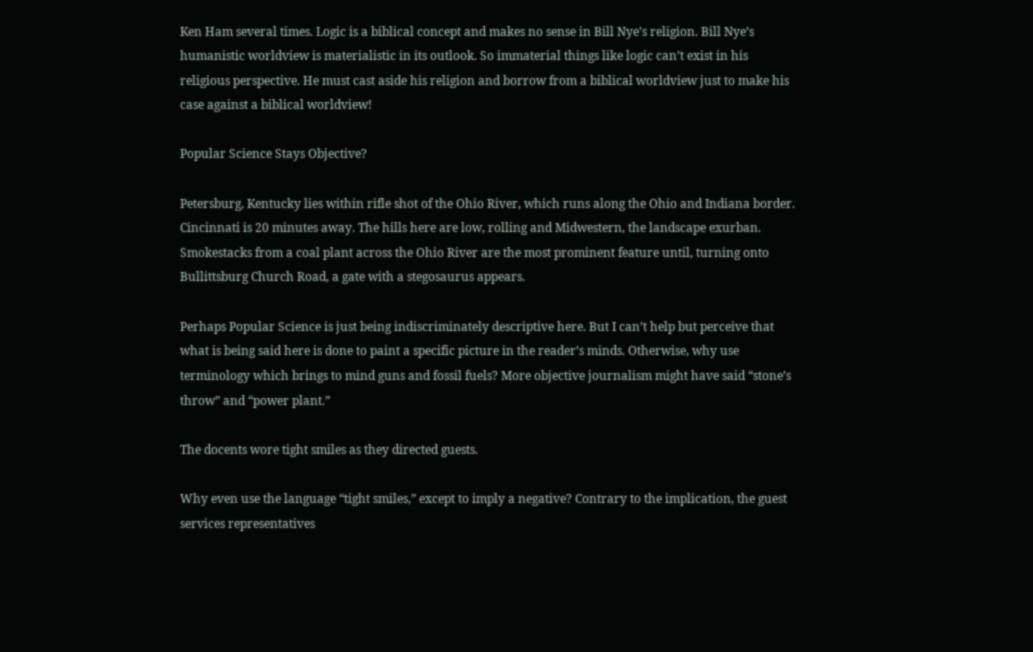Ken Ham several times. Logic is a biblical concept and makes no sense in Bill Nye’s religion. Bill Nye’s humanistic worldview is materialistic in its outlook. So immaterial things like logic can’t exist in his religious perspective. He must cast aside his religion and borrow from a biblical worldview just to make his case against a biblical worldview!

Popular Science Stays Objective?

Petersburg, Kentucky lies within rifle shot of the Ohio River, which runs along the Ohio and Indiana border. Cincinnati is 20 minutes away. The hills here are low, rolling and Midwestern, the landscape exurban. Smokestacks from a coal plant across the Ohio River are the most prominent feature until, turning onto Bullittsburg Church Road, a gate with a stegosaurus appears.

Perhaps Popular Science is just being indiscriminately descriptive here. But I can’t help but perceive that what is being said here is done to paint a specific picture in the reader’s minds. Otherwise, why use terminology which brings to mind guns and fossil fuels? More objective journalism might have said “stone’s throw” and “power plant.”

The docents wore tight smiles as they directed guests.

Why even use the language “tight smiles,” except to imply a negative? Contrary to the implication, the guest services representatives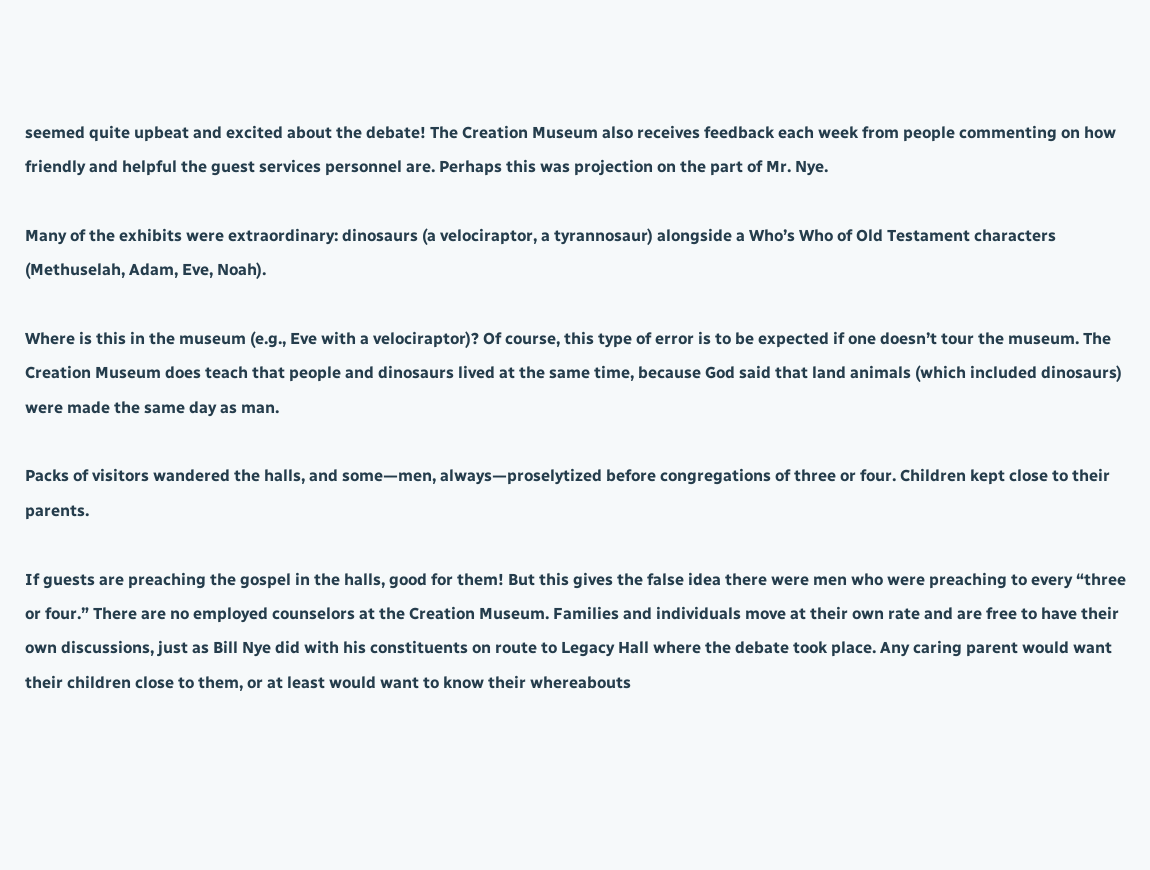seemed quite upbeat and excited about the debate! The Creation Museum also receives feedback each week from people commenting on how friendly and helpful the guest services personnel are. Perhaps this was projection on the part of Mr. Nye.

Many of the exhibits were extraordinary: dinosaurs (a velociraptor, a tyrannosaur) alongside a Who’s Who of Old Testament characters (Methuselah, Adam, Eve, Noah).

Where is this in the museum (e.g., Eve with a velociraptor)? Of course, this type of error is to be expected if one doesn’t tour the museum. The Creation Museum does teach that people and dinosaurs lived at the same time, because God said that land animals (which included dinosaurs) were made the same day as man.

Packs of visitors wandered the halls, and some—men, always—proselytized before congregations of three or four. Children kept close to their parents.

If guests are preaching the gospel in the halls, good for them! But this gives the false idea there were men who were preaching to every “three or four.” There are no employed counselors at the Creation Museum. Families and individuals move at their own rate and are free to have their own discussions, just as Bill Nye did with his constituents on route to Legacy Hall where the debate took place. Any caring parent would want their children close to them, or at least would want to know their whereabouts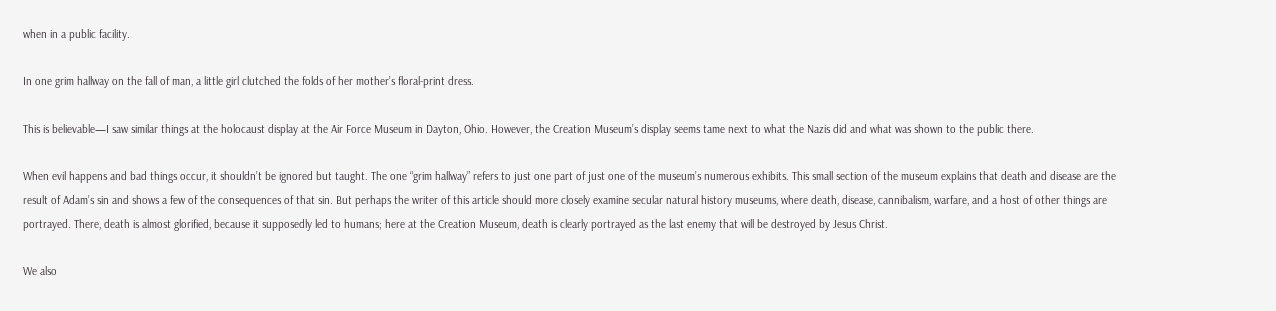when in a public facility.

In one grim hallway on the fall of man, a little girl clutched the folds of her mother’s floral-print dress.

This is believable—I saw similar things at the holocaust display at the Air Force Museum in Dayton, Ohio. However, the Creation Museum’s display seems tame next to what the Nazis did and what was shown to the public there.

When evil happens and bad things occur, it shouldn’t be ignored but taught. The one “grim hallway” refers to just one part of just one of the museum’s numerous exhibits. This small section of the museum explains that death and disease are the result of Adam’s sin and shows a few of the consequences of that sin. But perhaps the writer of this article should more closely examine secular natural history museums, where death, disease, cannibalism, warfare, and a host of other things are portrayed. There, death is almost glorified, because it supposedly led to humans; here at the Creation Museum, death is clearly portrayed as the last enemy that will be destroyed by Jesus Christ.

We also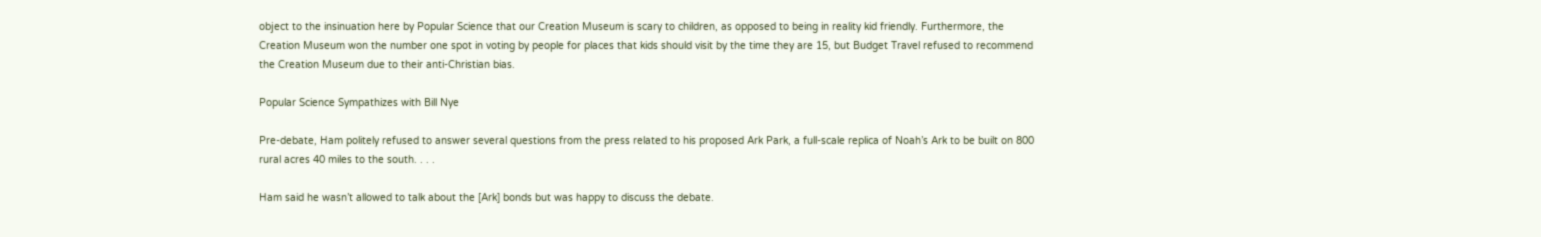object to the insinuation here by Popular Science that our Creation Museum is scary to children, as opposed to being in reality kid friendly. Furthermore, the Creation Museum won the number one spot in voting by people for places that kids should visit by the time they are 15, but Budget Travel refused to recommend the Creation Museum due to their anti-Christian bias.

Popular Science Sympathizes with Bill Nye

Pre-debate, Ham politely refused to answer several questions from the press related to his proposed Ark Park, a full-scale replica of Noah’s Ark to be built on 800 rural acres 40 miles to the south. . . .

Ham said he wasn’t allowed to talk about the [Ark] bonds but was happy to discuss the debate.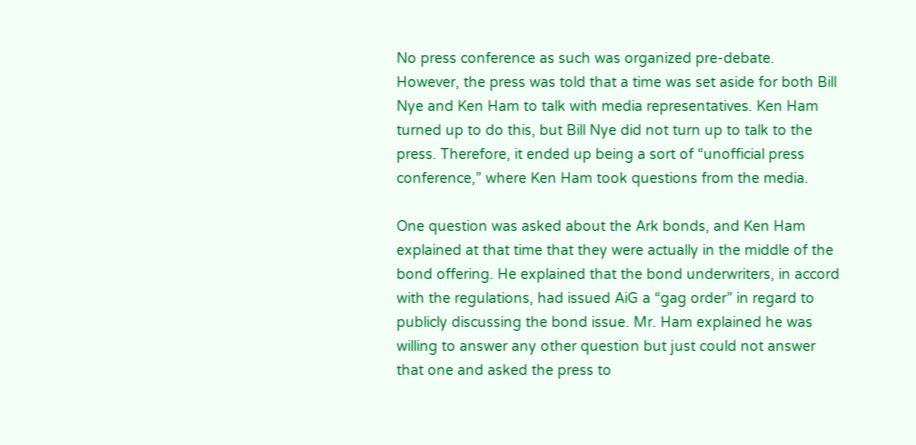No press conference as such was organized pre-debate. However, the press was told that a time was set aside for both Bill Nye and Ken Ham to talk with media representatives. Ken Ham turned up to do this, but Bill Nye did not turn up to talk to the press. Therefore, it ended up being a sort of “unofficial press conference,” where Ken Ham took questions from the media.

One question was asked about the Ark bonds, and Ken Ham explained at that time that they were actually in the middle of the bond offering. He explained that the bond underwriters, in accord with the regulations, had issued AiG a “gag order” in regard to publicly discussing the bond issue. Mr. Ham explained he was willing to answer any other question but just could not answer that one and asked the press to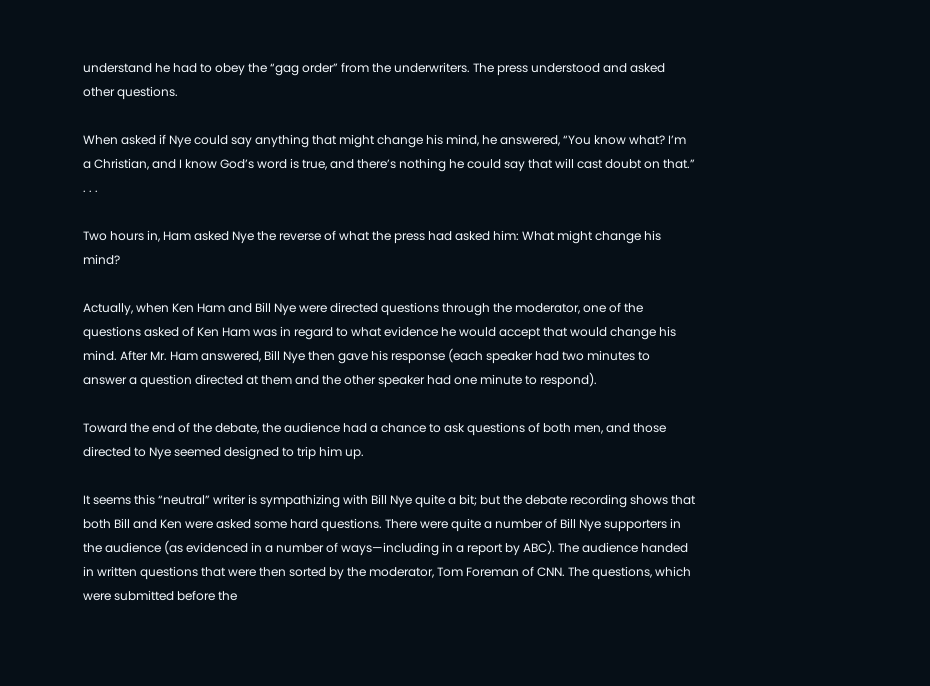understand he had to obey the “gag order” from the underwriters. The press understood and asked other questions.

When asked if Nye could say anything that might change his mind, he answered, “You know what? I’m a Christian, and I know God’s word is true, and there’s nothing he could say that will cast doubt on that.” . . .

Two hours in, Ham asked Nye the reverse of what the press had asked him: What might change his mind?

Actually, when Ken Ham and Bill Nye were directed questions through the moderator, one of the questions asked of Ken Ham was in regard to what evidence he would accept that would change his mind. After Mr. Ham answered, Bill Nye then gave his response (each speaker had two minutes to answer a question directed at them and the other speaker had one minute to respond).

Toward the end of the debate, the audience had a chance to ask questions of both men, and those directed to Nye seemed designed to trip him up.

It seems this “neutral” writer is sympathizing with Bill Nye quite a bit; but the debate recording shows that both Bill and Ken were asked some hard questions. There were quite a number of Bill Nye supporters in the audience (as evidenced in a number of ways—including in a report by ABC). The audience handed in written questions that were then sorted by the moderator, Tom Foreman of CNN. The questions, which were submitted before the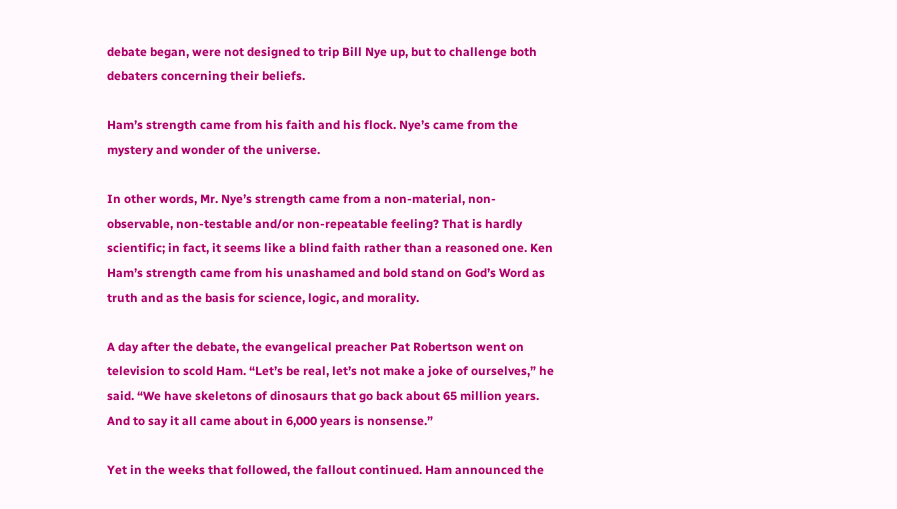debate began, were not designed to trip Bill Nye up, but to challenge both debaters concerning their beliefs.

Ham’s strength came from his faith and his flock. Nye’s came from the mystery and wonder of the universe.

In other words, Mr. Nye’s strength came from a non-material, non-observable, non-testable and/or non-repeatable feeling? That is hardly scientific; in fact, it seems like a blind faith rather than a reasoned one. Ken Ham’s strength came from his unashamed and bold stand on God’s Word as truth and as the basis for science, logic, and morality.

A day after the debate, the evangelical preacher Pat Robertson went on television to scold Ham. “Let’s be real, let’s not make a joke of ourselves,” he said. “We have skeletons of dinosaurs that go back about 65 million years. And to say it all came about in 6,000 years is nonsense.”

Yet in the weeks that followed, the fallout continued. Ham announced the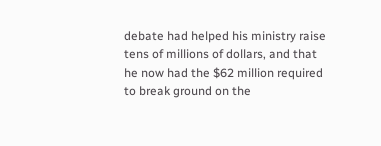debate had helped his ministry raise tens of millions of dollars, and that he now had the $62 million required to break ground on the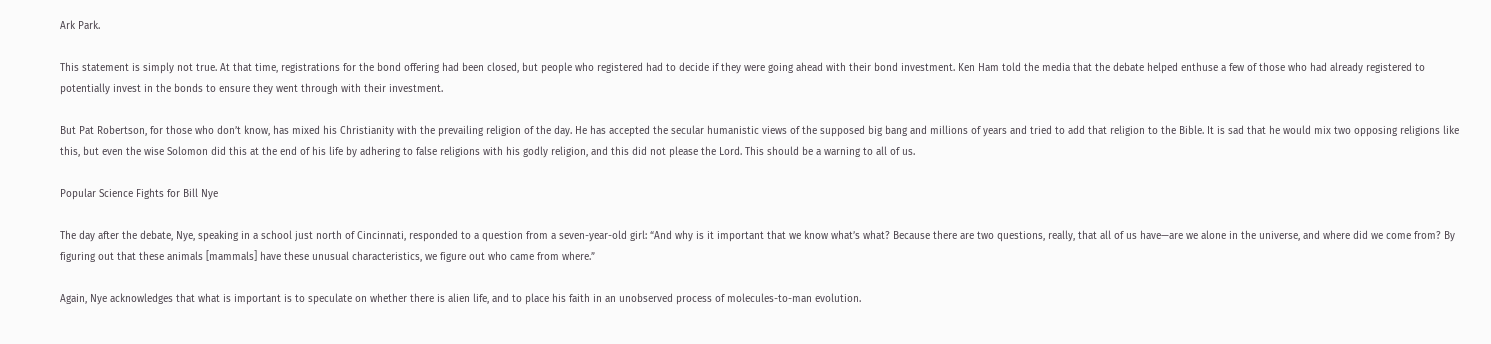Ark Park.

This statement is simply not true. At that time, registrations for the bond offering had been closed, but people who registered had to decide if they were going ahead with their bond investment. Ken Ham told the media that the debate helped enthuse a few of those who had already registered to potentially invest in the bonds to ensure they went through with their investment.

But Pat Robertson, for those who don’t know, has mixed his Christianity with the prevailing religion of the day. He has accepted the secular humanistic views of the supposed big bang and millions of years and tried to add that religion to the Bible. It is sad that he would mix two opposing religions like this, but even the wise Solomon did this at the end of his life by adhering to false religions with his godly religion, and this did not please the Lord. This should be a warning to all of us.

Popular Science Fights for Bill Nye

The day after the debate, Nye, speaking in a school just north of Cincinnati, responded to a question from a seven-year-old girl: “And why is it important that we know what’s what? Because there are two questions, really, that all of us have—are we alone in the universe, and where did we come from? By figuring out that these animals [mammals] have these unusual characteristics, we figure out who came from where.”

Again, Nye acknowledges that what is important is to speculate on whether there is alien life, and to place his faith in an unobserved process of molecules-to-man evolution.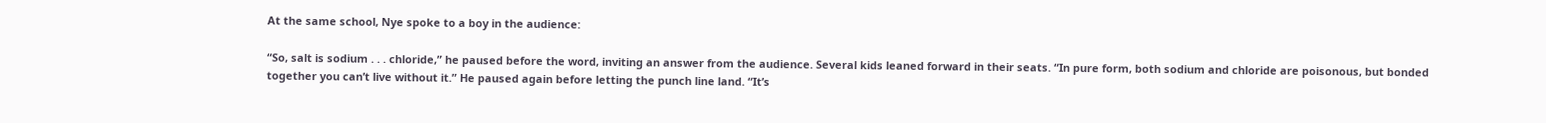At the same school, Nye spoke to a boy in the audience:

“So, salt is sodium . . . chloride,” he paused before the word, inviting an answer from the audience. Several kids leaned forward in their seats. “In pure form, both sodium and chloride are poisonous, but bonded together you can’t live without it.” He paused again before letting the punch line land. “It’s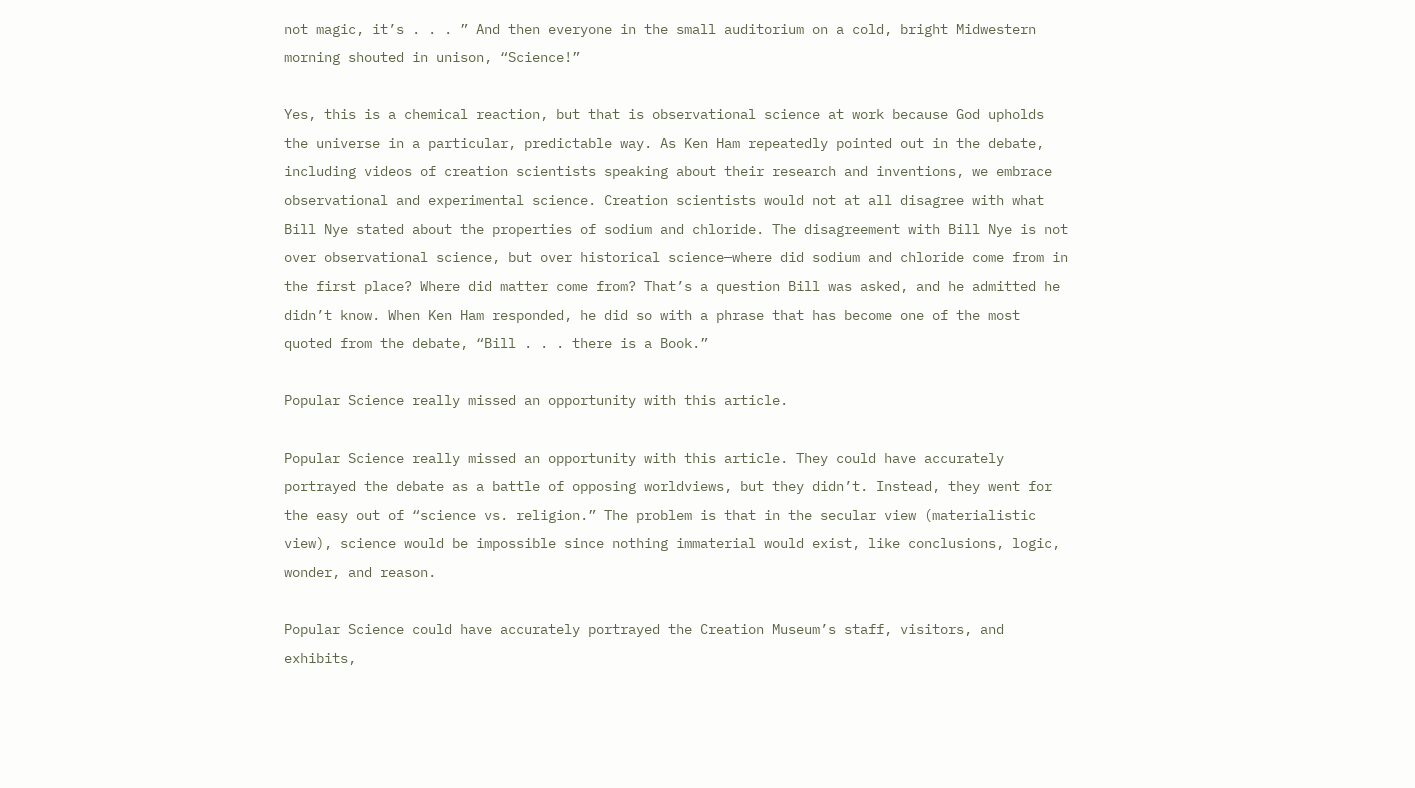not magic, it’s . . . ” And then everyone in the small auditorium on a cold, bright Midwestern morning shouted in unison, “Science!”

Yes, this is a chemical reaction, but that is observational science at work because God upholds the universe in a particular, predictable way. As Ken Ham repeatedly pointed out in the debate, including videos of creation scientists speaking about their research and inventions, we embrace observational and experimental science. Creation scientists would not at all disagree with what Bill Nye stated about the properties of sodium and chloride. The disagreement with Bill Nye is not over observational science, but over historical science—where did sodium and chloride come from in the first place? Where did matter come from? That’s a question Bill was asked, and he admitted he didn’t know. When Ken Ham responded, he did so with a phrase that has become one of the most quoted from the debate, “Bill . . . there is a Book.”

Popular Science really missed an opportunity with this article.

Popular Science really missed an opportunity with this article. They could have accurately portrayed the debate as a battle of opposing worldviews, but they didn’t. Instead, they went for the easy out of “science vs. religion.” The problem is that in the secular view (materialistic view), science would be impossible since nothing immaterial would exist, like conclusions, logic, wonder, and reason.

Popular Science could have accurately portrayed the Creation Museum’s staff, visitors, and exhibits,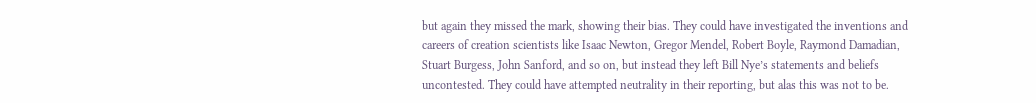but again they missed the mark, showing their bias. They could have investigated the inventions and careers of creation scientists like Isaac Newton, Gregor Mendel, Robert Boyle, Raymond Damadian, Stuart Burgess, John Sanford, and so on, but instead they left Bill Nye’s statements and beliefs uncontested. They could have attempted neutrality in their reporting, but alas this was not to be.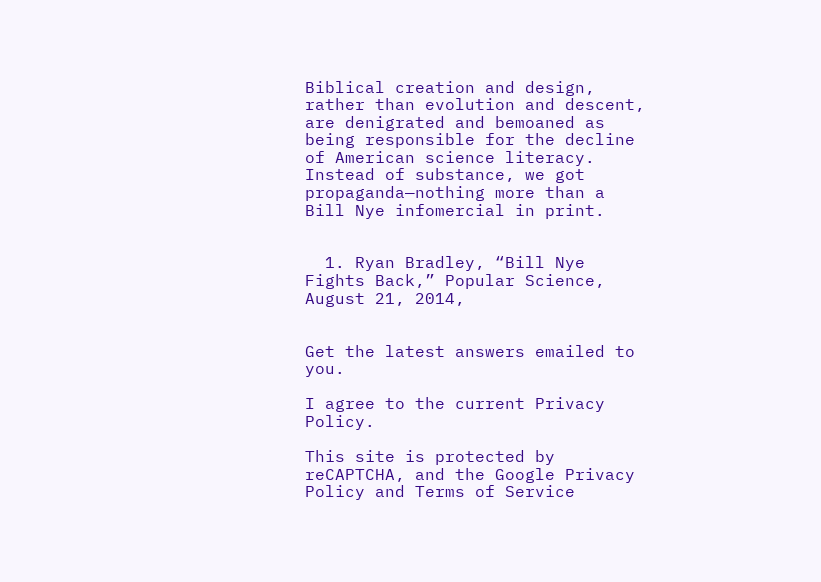Biblical creation and design, rather than evolution and descent, are denigrated and bemoaned as being responsible for the decline of American science literacy. Instead of substance, we got propaganda—nothing more than a Bill Nye infomercial in print.


  1. Ryan Bradley, “Bill Nye Fights Back,” Popular Science, August 21, 2014,


Get the latest answers emailed to you.

I agree to the current Privacy Policy.

This site is protected by reCAPTCHA, and the Google Privacy Policy and Terms of Service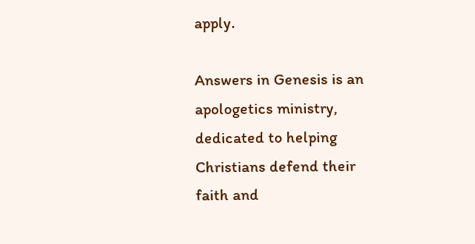apply.

Answers in Genesis is an apologetics ministry, dedicated to helping Christians defend their faith and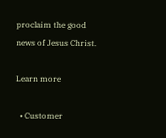proclaim the good news of Jesus Christ.

Learn more

  • Customer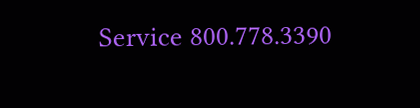Service 800.778.3390